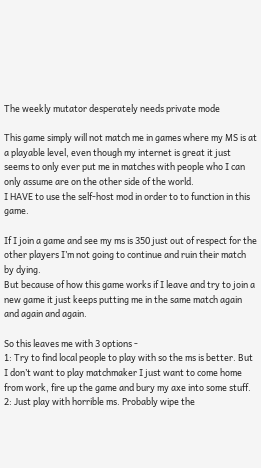The weekly mutator desperately needs private mode

This game simply will not match me in games where my MS is at a playable level, even though my internet is great it just seems to only ever put me in matches with people who I can only assume are on the other side of the world.
I HAVE to use the self-host mod in order to to function in this game.

If I join a game and see my ms is 350 just out of respect for the other players I’m not going to continue and ruin their match by dying.
But because of how this game works if I leave and try to join a new game it just keeps putting me in the same match again and again and again.

So this leaves me with 3 options -
1: Try to find local people to play with so the ms is better. But I don’t want to play matchmaker I just want to come home from work, fire up the game and bury my axe into some stuff.
2: Just play with horrible ms. Probably wipe the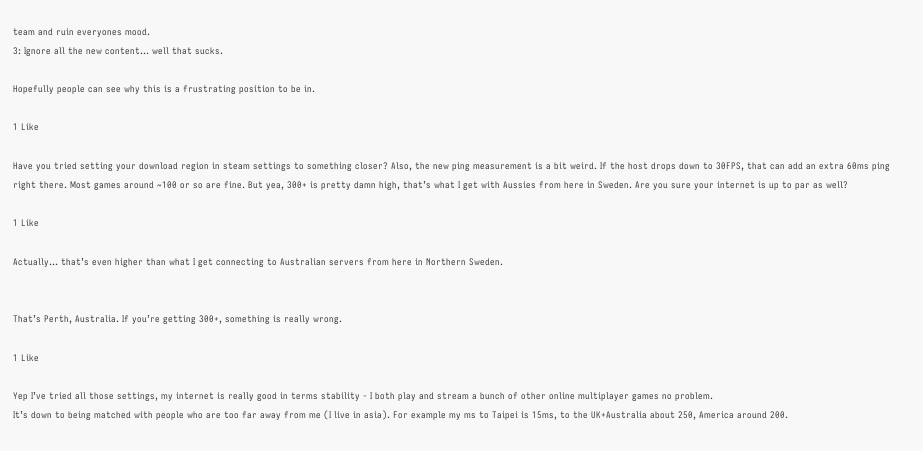team and ruin everyones mood.
3: Ignore all the new content… well that sucks.

Hopefully people can see why this is a frustrating position to be in.

1 Like

Have you tried setting your download region in steam settings to something closer? Also, the new ping measurement is a bit weird. If the host drops down to 30FPS, that can add an extra 60ms ping right there. Most games around ~100 or so are fine. But yea, 300+ is pretty damn high, that’s what I get with Aussies from here in Sweden. Are you sure your internet is up to par as well?

1 Like

Actually… that’s even higher than what I get connecting to Australian servers from here in Northern Sweden.


That’s Perth, Australia. If you’re getting 300+, something is really wrong.

1 Like

Yep I’ve tried all those settings, my internet is really good in terms stability - I both play and stream a bunch of other online multiplayer games no problem.
It’s down to being matched with people who are too far away from me (I live in asia). For example my ms to Taipei is 15ms, to the UK+Australia about 250, America around 200.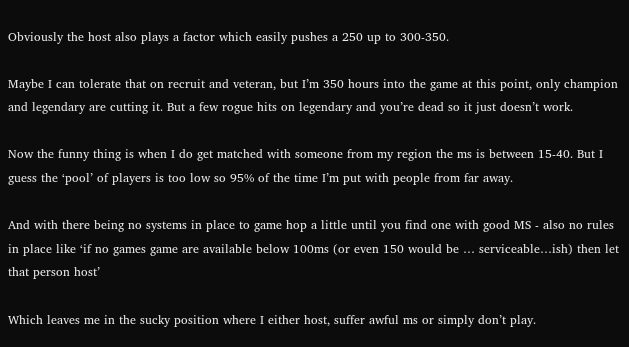Obviously the host also plays a factor which easily pushes a 250 up to 300-350.

Maybe I can tolerate that on recruit and veteran, but I’m 350 hours into the game at this point, only champion and legendary are cutting it. But a few rogue hits on legendary and you’re dead so it just doesn’t work.

Now the funny thing is when I do get matched with someone from my region the ms is between 15-40. But I guess the ‘pool’ of players is too low so 95% of the time I’m put with people from far away.

And with there being no systems in place to game hop a little until you find one with good MS - also no rules in place like ‘if no games game are available below 100ms (or even 150 would be … serviceable…ish) then let that person host’

Which leaves me in the sucky position where I either host, suffer awful ms or simply don’t play.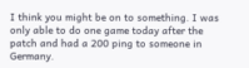I think you might be on to something. I was only able to do one game today after the patch and had a 200 ping to someone in Germany.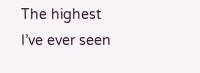The highest I’ve ever seen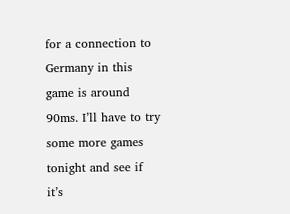for a connection to Germany in this game is around 90ms. I’ll have to try some more games tonight and see if it’s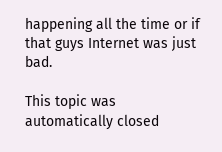happening all the time or if that guys Internet was just bad.

This topic was automatically closed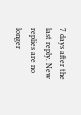7 days after the last reply. New replies are no longer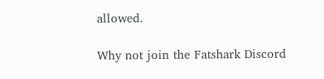allowed.

Why not join the Fatshark Discord